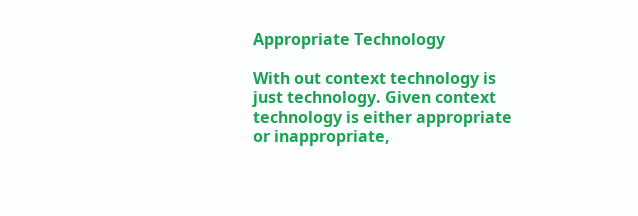Appropriate Technology

With out context technology is just technology. Given context technology is either appropriate or inappropriate,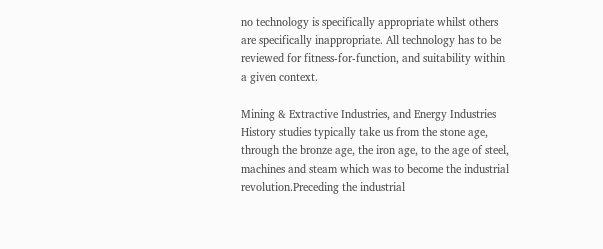no technology is specifically appropriate whilst others are specifically inappropriate. All technology has to be reviewed for fitness-for-function, and suitability within a given context.

Mining & Extractive Industries, and Energy Industries
History studies typically take us from the stone age, through the bronze age, the iron age, to the age of steel, machines and steam which was to become the industrial revolution.Preceding the industrial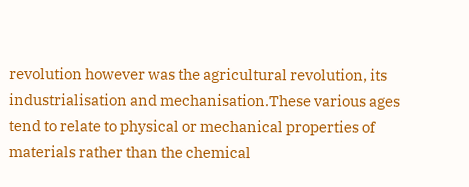revolution however was the agricultural revolution, its industrialisation and mechanisation.These various ages tend to relate to physical or mechanical properties of materials rather than the chemical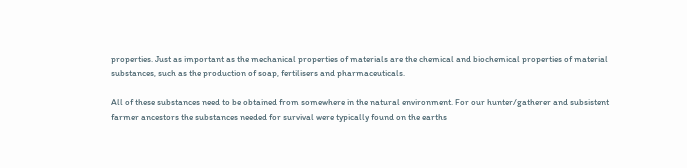properties. Just as important as the mechanical properties of materials are the chemical and biochemical properties of material substances, such as the production of soap, fertilisers and pharmaceuticals.

All of these substances need to be obtained from somewhere in the natural environment. For our hunter/gatherer and subsistent farmer ancestors the substances needed for survival were typically found on the earths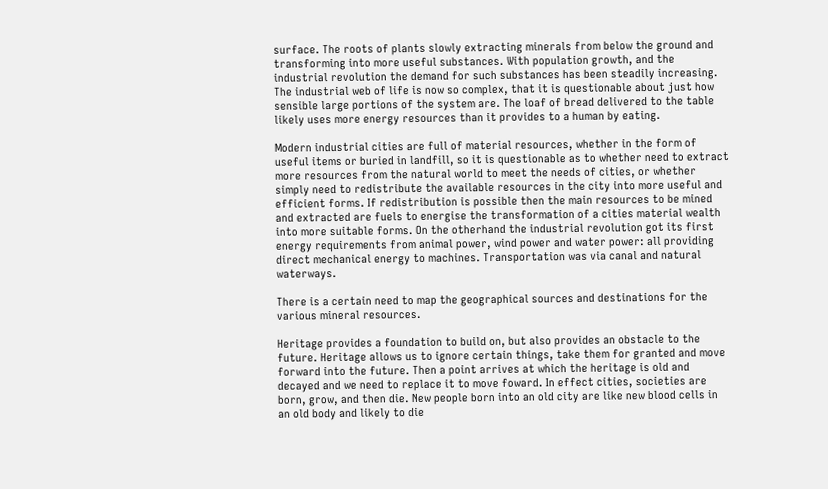surface. The roots of plants slowly extracting minerals from below the ground and transforming into more useful substances. With population growth, and the industrial revolution the demand for such substances has been steadily increasing. The industrial web of life is now so complex, that it is questionable about just how sensible large portions of the system are. The loaf of bread delivered to the table likely uses more energy resources than it provides to a human by eating.

Modern industrial cities are full of material resources, whether in the form of useful items or buried in landfill, so it is questionable as to whether need to extract more resources from the natural world to meet the needs of cities, or whether simply need to redistribute the available resources in the city into more useful and efficient forms. If redistribution is possible then the main resources to be mined and extracted are fuels to energise the transformation of a cities material wealth into more suitable forms. On the otherhand the industrial revolution got its first energy requirements from animal power, wind power and water power: all providing direct mechanical energy to machines. Transportation was via canal and natural waterways.

There is a certain need to map the geographical sources and destinations for the various mineral resources.

Heritage provides a foundation to build on, but also provides an obstacle to the future. Heritage allows us to ignore certain things, take them for granted and move forward into the future. Then a point arrives at which the heritage is old and decayed and we need to replace it to move foward. In effect cities, societies are born, grow, and then die. New people born into an old city are like new blood cells in an old body and likely to die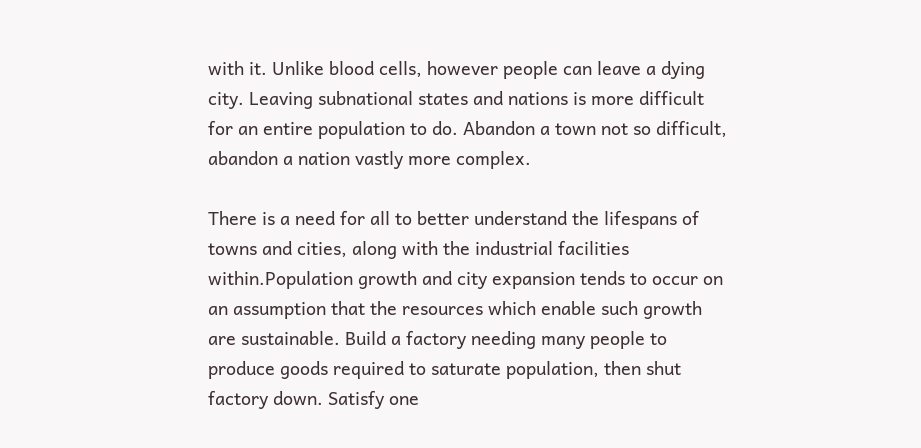with it. Unlike blood cells, however people can leave a dying city. Leaving subnational states and nations is more difficult for an entire population to do. Abandon a town not so difficult, abandon a nation vastly more complex.

There is a need for all to better understand the lifespans of towns and cities, along with the industrial facilities within.Population growth and city expansion tends to occur on an assumption that the resources which enable such growth are sustainable. Build a factory needing many people to produce goods required to saturate population, then shut factory down. Satisfy one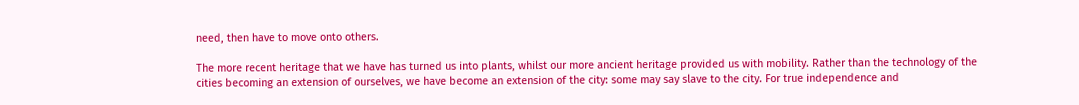need, then have to move onto others.

The more recent heritage that we have has turned us into plants, whilst our more ancient heritage provided us with mobility. Rather than the technology of the cities becoming an extension of ourselves, we have become an extension of the city: some may say slave to the city. For true independence and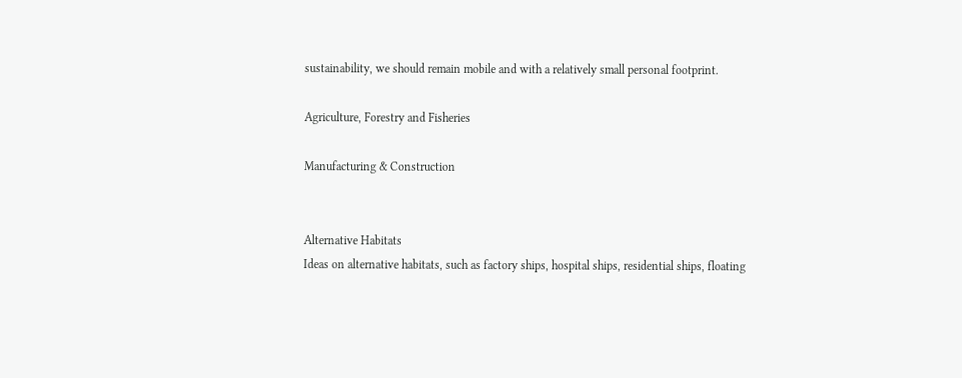sustainability, we should remain mobile and with a relatively small personal footprint.

Agriculture, Forestry and Fisheries

Manufacturing & Construction


Alternative Habitats
Ideas on alternative habitats, such as factory ships, hospital ships, residential ships, floating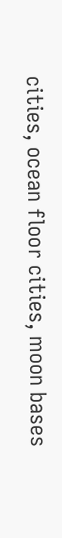cities, ocean floor cities, moon bases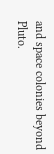and space colonies beyond Pluto.